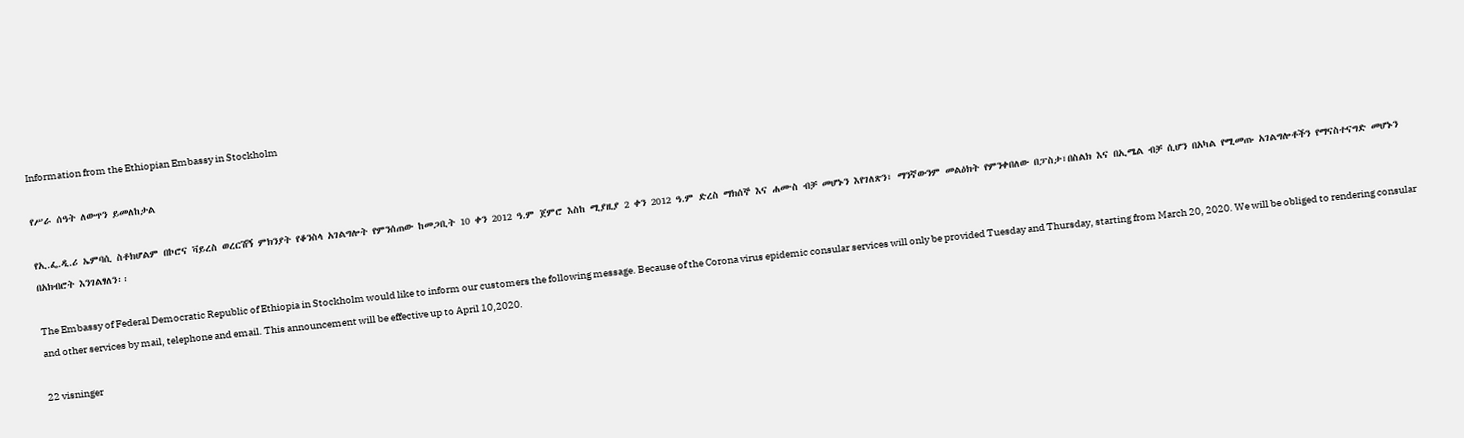Information from the Ethiopian Embassy in Stockholm

የሥራ ሰዓት ለውጥን ይመለከታል

የኢ.ፌ.ዲ.ሪ ኤምባሲ ስቶክሆልም በኮሮና ቫይረስ ወረርሽኝ ምክንያት የቆንስላ አገልግሎት የምንሰጠው ከመጋቢት 10 ቀን 2012 ዓ.ም ጀምሮ እስከ ሚያዚያ 2 ቀን 2012 ዓ.ም ድረስ ማክሰኞ እና ሐሙስ ብቻ መሆኑን እየገለጽን፣ ማንኛውንም መልዕክት የምንቀበለው በፓስታ፣በስልክ እና በኢሜል ብቻ ሲሆን በአካል የሚመጡ አገልግሎቶችን የማናስተናግድ መሆኑን በአክብሮት እንገልፃለን፡፡

The Embassy of Federal Democratic Republic of Ethiopia in Stockholm would like to inform our customers the following message. Because of the Corona virus epidemic consular services will only be provided Tuesday and Thursday, starting from March 20, 2020. We will be obliged to rendering consular and other services by mail, telephone and email. This announcement will be effective up to April 10,2020.

22 visninger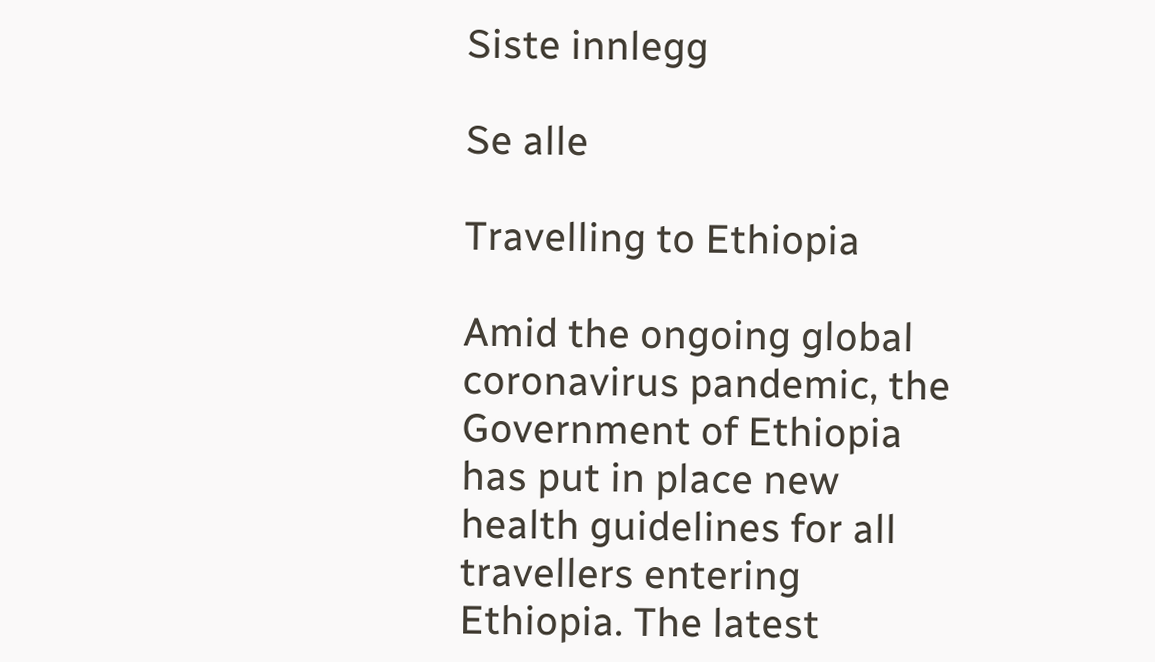Siste innlegg

Se alle

Travelling to Ethiopia

Amid the ongoing global coronavirus pandemic, the Government of Ethiopia has put in place new health guidelines for all travellers entering Ethiopia. The latest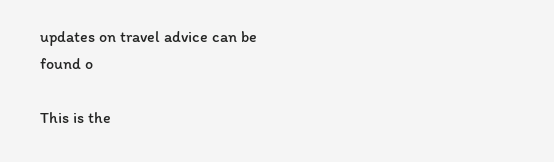updates on travel advice can be found o

This is the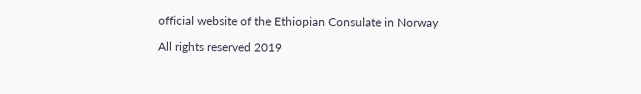official website of the Ethiopian Consulate in Norway

All rights reserved 2019